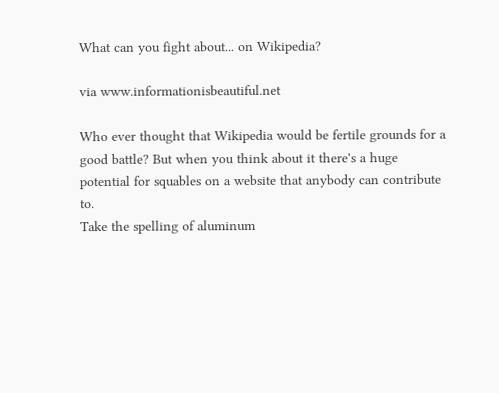What can you fight about... on Wikipedia?

via www.informationisbeautiful.net

Who ever thought that Wikipedia would be fertile grounds for a good battle? But when you think about it there's a huge potential for squables on a website that anybody can contribute to.
Take the spelling of aluminum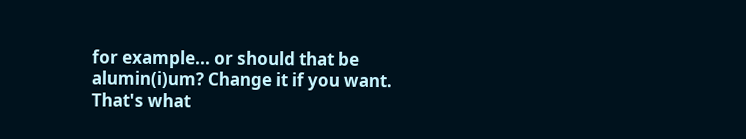for example... or should that be alumin(i)um? Change it if you want. That's what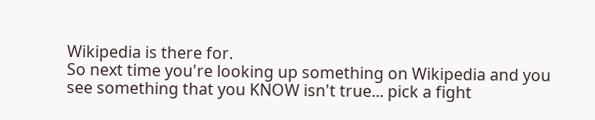Wikipedia is there for.
So next time you're looking up something on Wikipedia and you see something that you KNOW isn't true... pick a fight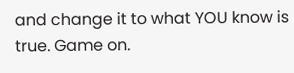and change it to what YOU know is true. Game on.